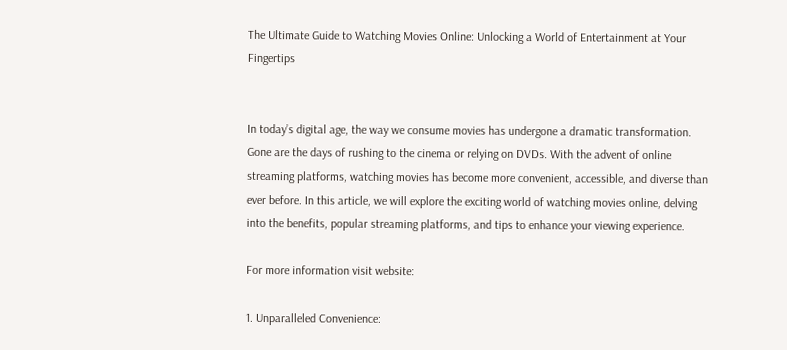The Ultimate Guide to Watching Movies Online: Unlocking a World of Entertainment at Your Fingertips


In today’s digital age, the way we consume movies has undergone a dramatic transformation. Gone are the days of rushing to the cinema or relying on DVDs. With the advent of online streaming platforms, watching movies has become more convenient, accessible, and diverse than ever before. In this article, we will explore the exciting world of watching movies online, delving into the benefits, popular streaming platforms, and tips to enhance your viewing experience.

For more information visit website:

1. Unparalleled Convenience: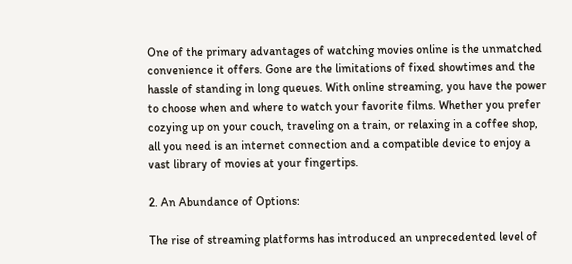One of the primary advantages of watching movies online is the unmatched convenience it offers. Gone are the limitations of fixed showtimes and the hassle of standing in long queues. With online streaming, you have the power to choose when and where to watch your favorite films. Whether you prefer cozying up on your couch, traveling on a train, or relaxing in a coffee shop, all you need is an internet connection and a compatible device to enjoy a vast library of movies at your fingertips.

2. An Abundance of Options:

The rise of streaming platforms has introduced an unprecedented level of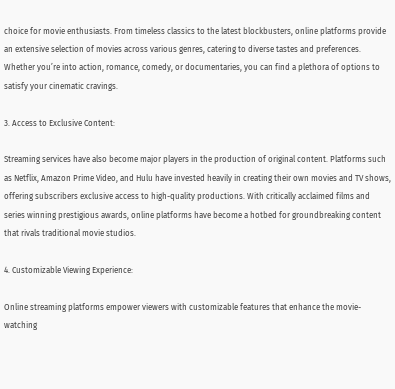choice for movie enthusiasts. From timeless classics to the latest blockbusters, online platforms provide an extensive selection of movies across various genres, catering to diverse tastes and preferences. Whether you’re into action, romance, comedy, or documentaries, you can find a plethora of options to satisfy your cinematic cravings.

3. Access to Exclusive Content:

Streaming services have also become major players in the production of original content. Platforms such as Netflix, Amazon Prime Video, and Hulu have invested heavily in creating their own movies and TV shows, offering subscribers exclusive access to high-quality productions. With critically acclaimed films and series winning prestigious awards, online platforms have become a hotbed for groundbreaking content that rivals traditional movie studios.

4. Customizable Viewing Experience:

Online streaming platforms empower viewers with customizable features that enhance the movie-watching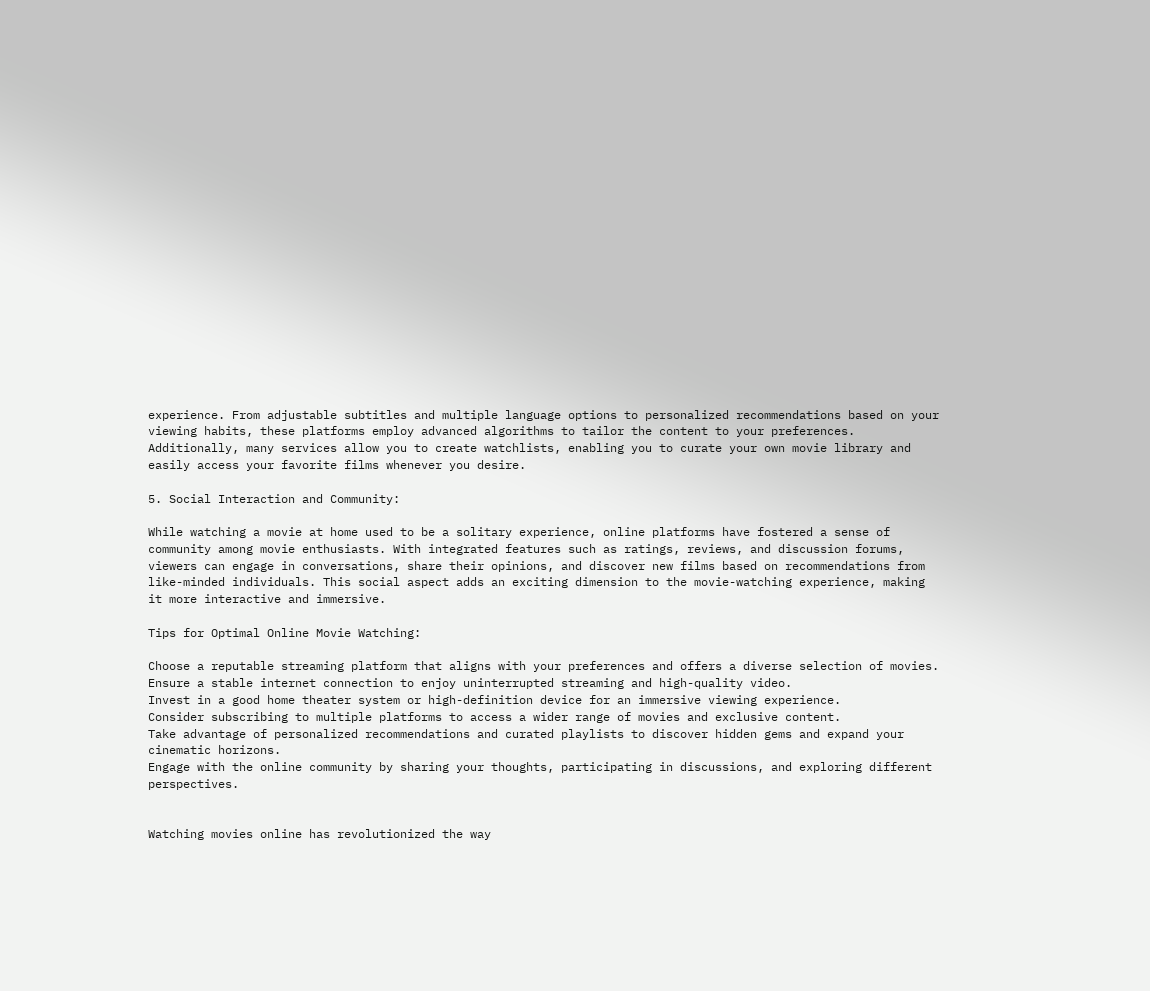experience. From adjustable subtitles and multiple language options to personalized recommendations based on your viewing habits, these platforms employ advanced algorithms to tailor the content to your preferences. Additionally, many services allow you to create watchlists, enabling you to curate your own movie library and easily access your favorite films whenever you desire.

5. Social Interaction and Community:

While watching a movie at home used to be a solitary experience, online platforms have fostered a sense of community among movie enthusiasts. With integrated features such as ratings, reviews, and discussion forums, viewers can engage in conversations, share their opinions, and discover new films based on recommendations from like-minded individuals. This social aspect adds an exciting dimension to the movie-watching experience, making it more interactive and immersive.

Tips for Optimal Online Movie Watching:

Choose a reputable streaming platform that aligns with your preferences and offers a diverse selection of movies.
Ensure a stable internet connection to enjoy uninterrupted streaming and high-quality video.
Invest in a good home theater system or high-definition device for an immersive viewing experience.
Consider subscribing to multiple platforms to access a wider range of movies and exclusive content.
Take advantage of personalized recommendations and curated playlists to discover hidden gems and expand your cinematic horizons.
Engage with the online community by sharing your thoughts, participating in discussions, and exploring different perspectives.


Watching movies online has revolutionized the way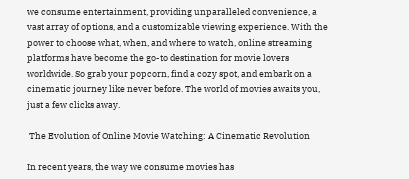we consume entertainment, providing unparalleled convenience, a vast array of options, and a customizable viewing experience. With the power to choose what, when, and where to watch, online streaming platforms have become the go-to destination for movie lovers worldwide. So grab your popcorn, find a cozy spot, and embark on a cinematic journey like never before. The world of movies awaits you, just a few clicks away.

 The Evolution of Online Movie Watching: A Cinematic Revolution

In recent years, the way we consume movies has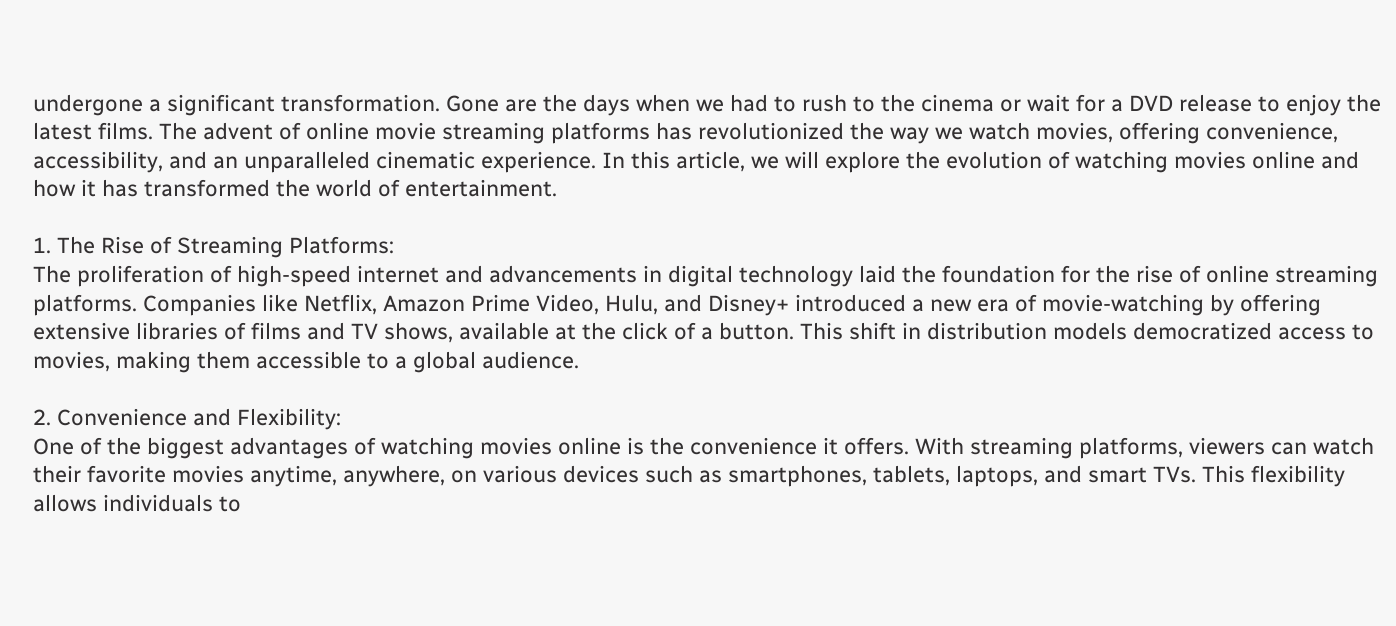undergone a significant transformation. Gone are the days when we had to rush to the cinema or wait for a DVD release to enjoy the latest films. The advent of online movie streaming platforms has revolutionized the way we watch movies, offering convenience, accessibility, and an unparalleled cinematic experience. In this article, we will explore the evolution of watching movies online and how it has transformed the world of entertainment.

1. The Rise of Streaming Platforms:
The proliferation of high-speed internet and advancements in digital technology laid the foundation for the rise of online streaming platforms. Companies like Netflix, Amazon Prime Video, Hulu, and Disney+ introduced a new era of movie-watching by offering extensive libraries of films and TV shows, available at the click of a button. This shift in distribution models democratized access to movies, making them accessible to a global audience.

2. Convenience and Flexibility:
One of the biggest advantages of watching movies online is the convenience it offers. With streaming platforms, viewers can watch their favorite movies anytime, anywhere, on various devices such as smartphones, tablets, laptops, and smart TVs. This flexibility allows individuals to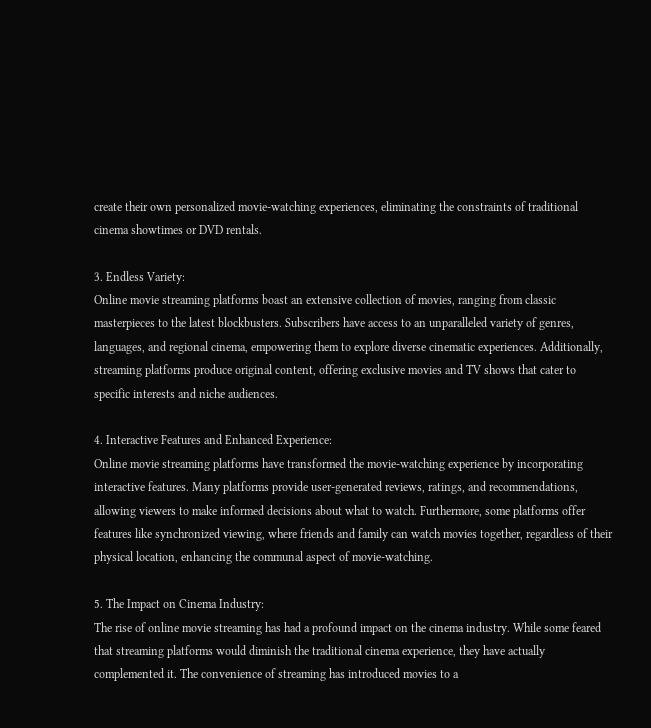create their own personalized movie-watching experiences, eliminating the constraints of traditional cinema showtimes or DVD rentals.

3. Endless Variety:
Online movie streaming platforms boast an extensive collection of movies, ranging from classic masterpieces to the latest blockbusters. Subscribers have access to an unparalleled variety of genres, languages, and regional cinema, empowering them to explore diverse cinematic experiences. Additionally, streaming platforms produce original content, offering exclusive movies and TV shows that cater to specific interests and niche audiences.

4. Interactive Features and Enhanced Experience:
Online movie streaming platforms have transformed the movie-watching experience by incorporating interactive features. Many platforms provide user-generated reviews, ratings, and recommendations, allowing viewers to make informed decisions about what to watch. Furthermore, some platforms offer features like synchronized viewing, where friends and family can watch movies together, regardless of their physical location, enhancing the communal aspect of movie-watching.

5. The Impact on Cinema Industry:
The rise of online movie streaming has had a profound impact on the cinema industry. While some feared that streaming platforms would diminish the traditional cinema experience, they have actually complemented it. The convenience of streaming has introduced movies to a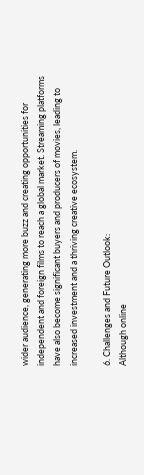wider audience, generating more buzz and creating opportunities for independent and foreign films to reach a global market. Streaming platforms have also become significant buyers and producers of movies, leading to increased investment and a thriving creative ecosystem.

6. Challenges and Future Outlook:
Although online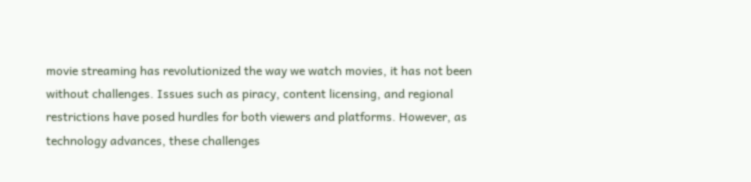movie streaming has revolutionized the way we watch movies, it has not been without challenges. Issues such as piracy, content licensing, and regional restrictions have posed hurdles for both viewers and platforms. However, as technology advances, these challenges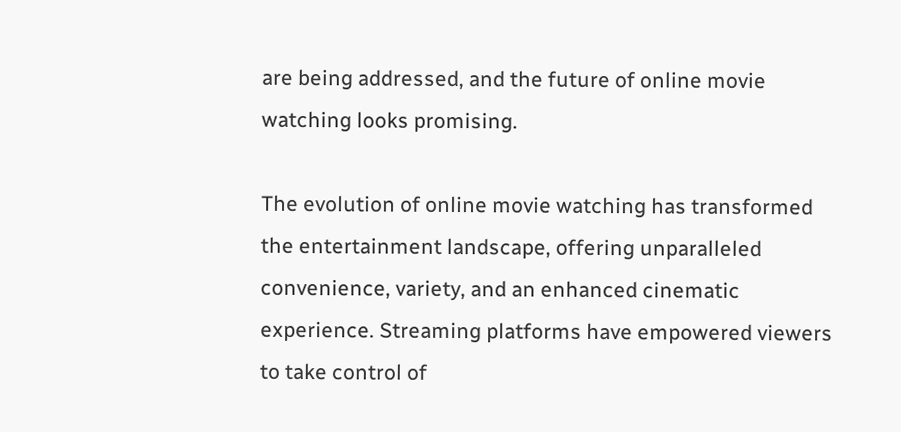are being addressed, and the future of online movie watching looks promising.

The evolution of online movie watching has transformed the entertainment landscape, offering unparalleled convenience, variety, and an enhanced cinematic experience. Streaming platforms have empowered viewers to take control of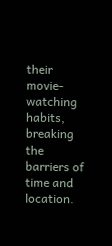their movie-watching habits, breaking the barriers of time and location.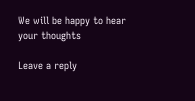We will be happy to hear your thoughts

Leave a reply